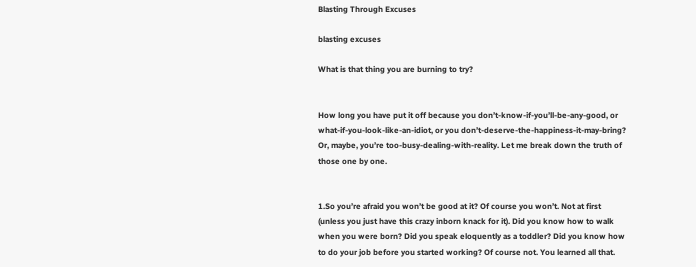Blasting Through Excuses

blasting excuses

What is that thing you are burning to try?


How long you have put it off because you don’t-know-if-you’ll-be-any-good, or what-if-you-look-like-an-idiot, or you don’t-deserve-the-happiness-it-may-bring? Or, maybe, you’re too-busy-dealing-with-reality. Let me break down the truth of those one by one.


1.So you’re afraid you won’t be good at it? Of course you won’t. Not at first (unless you just have this crazy inborn knack for it). Did you know how to walk when you were born? Did you speak eloquently as a toddler? Did you know how to do your job before you started working? Of course not. You learned all that.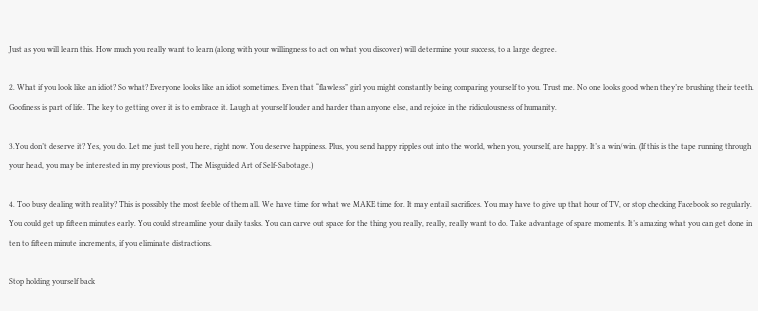Just as you will learn this. How much you really want to learn (along with your willingness to act on what you discover) will determine your success, to a large degree.

2. What if you look like an idiot? So what? Everyone looks like an idiot sometimes. Even that “flawless” girl you might constantly being comparing yourself to you. Trust me. No one looks good when they’re brushing their teeth. Goofiness is part of life. The key to getting over it is to embrace it. Laugh at yourself louder and harder than anyone else, and rejoice in the ridiculousness of humanity.

3.You don’t deserve it? Yes, you do. Let me just tell you here, right now. You deserve happiness. Plus, you send happy ripples out into the world, when you, yourself, are happy. It’s a win/win. (If this is the tape running through your head, you may be interested in my previous post, The Misguided Art of Self-Sabotage.)

4. Too busy dealing with reality? This is possibly the most feeble of them all. We have time for what we MAKE time for. It may entail sacrifices. You may have to give up that hour of TV, or stop checking Facebook so regularly. You could get up fifteen minutes early. You could streamline your daily tasks. You can carve out space for the thing you really, really, really want to do. Take advantage of spare moments. It’s amazing what you can get done in ten to fifteen minute increments, if you eliminate distractions.

Stop holding yourself back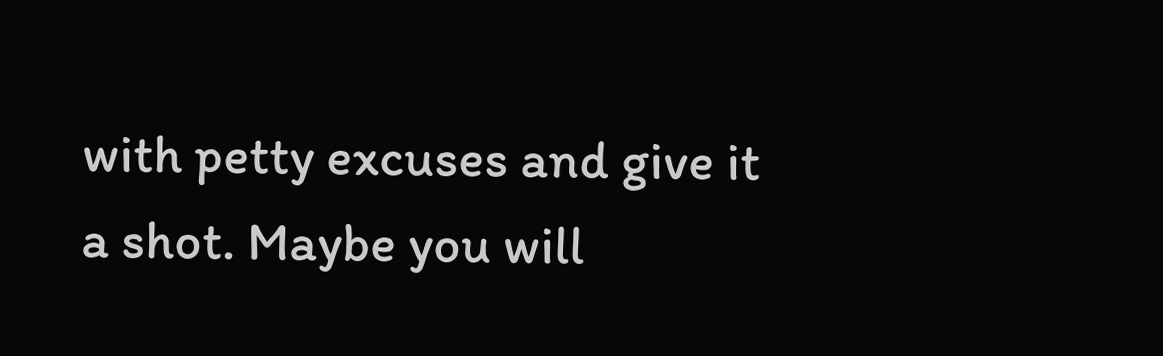with petty excuses and give it a shot. Maybe you will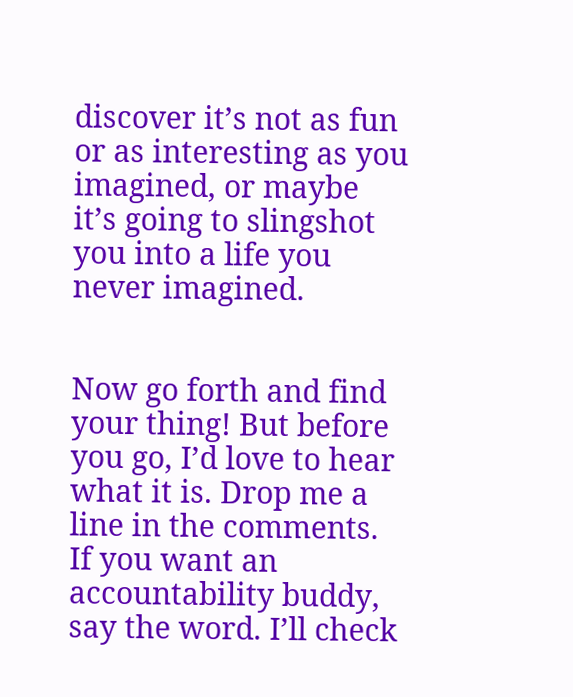discover it’s not as fun or as interesting as you imagined, or maybe it’s going to slingshot you into a life you never imagined.


Now go forth and find your thing! But before you go, I’d love to hear what it is. Drop me a line in the comments. If you want an accountability buddy, say the word. I’ll check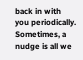back in with you periodically. Sometimes, a nudge is all we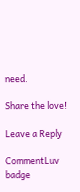need.

Share the love!

Leave a Reply

CommentLuv badge